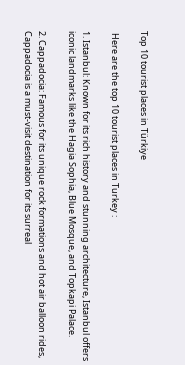Top 10 tourist places in Türkiye

 Here are the top 10 tourist places in Turkey :

1. Istanbul: Known for its rich history and stunning architecture, Istanbul offers iconic landmarks like the Hagia Sophia, Blue Mosque, and Topkapi Palace.

2. Cappadocia: Famous for its unique rock formations and hot air balloon rides, Cappadocia is a must-visit destination for its surreal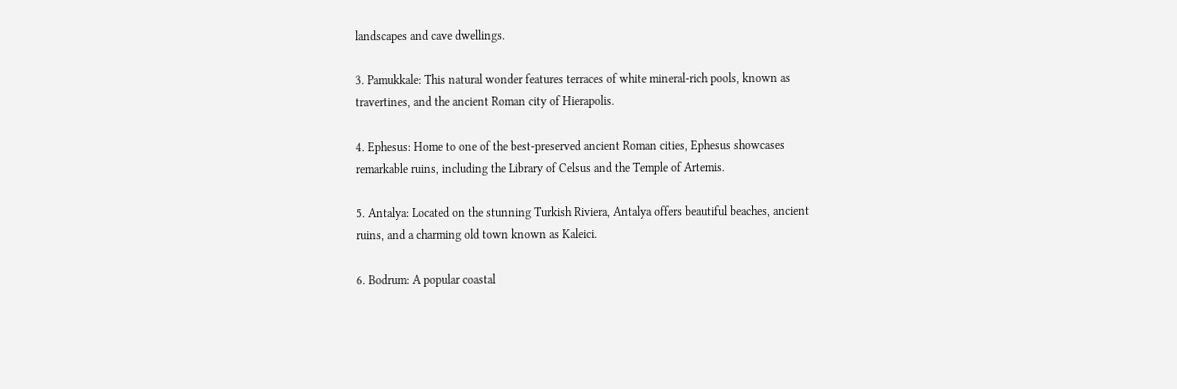landscapes and cave dwellings.

3. Pamukkale: This natural wonder features terraces of white mineral-rich pools, known as travertines, and the ancient Roman city of Hierapolis.

4. Ephesus: Home to one of the best-preserved ancient Roman cities, Ephesus showcases remarkable ruins, including the Library of Celsus and the Temple of Artemis.

5. Antalya: Located on the stunning Turkish Riviera, Antalya offers beautiful beaches, ancient ruins, and a charming old town known as Kaleici.

6. Bodrum: A popular coastal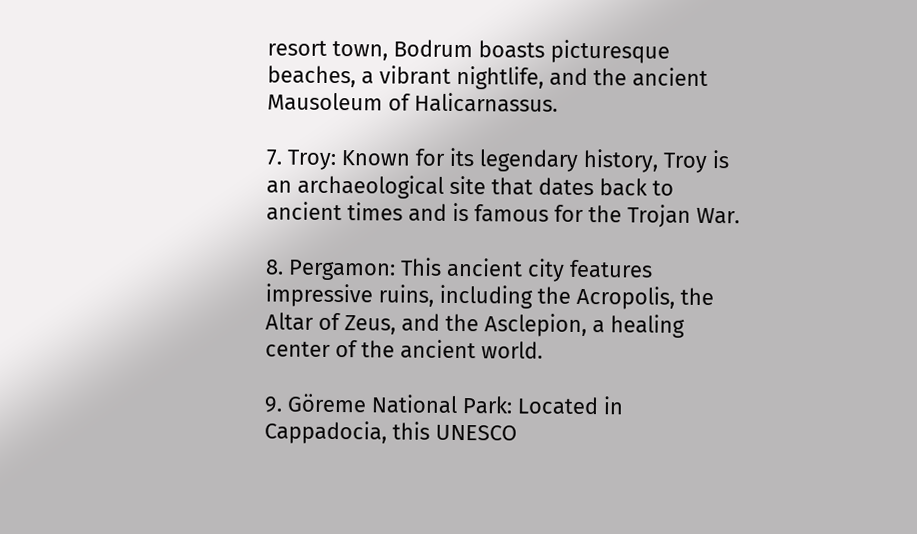resort town, Bodrum boasts picturesque beaches, a vibrant nightlife, and the ancient Mausoleum of Halicarnassus.

7. Troy: Known for its legendary history, Troy is an archaeological site that dates back to ancient times and is famous for the Trojan War.

8. Pergamon: This ancient city features impressive ruins, including the Acropolis, the Altar of Zeus, and the Asclepion, a healing center of the ancient world.

9. Göreme National Park: Located in Cappadocia, this UNESCO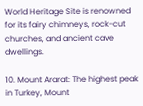World Heritage Site is renowned for its fairy chimneys, rock-cut churches, and ancient cave dwellings.

10. Mount Ararat: The highest peak in Turkey, Mount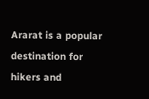Ararat is a popular destination for hikers and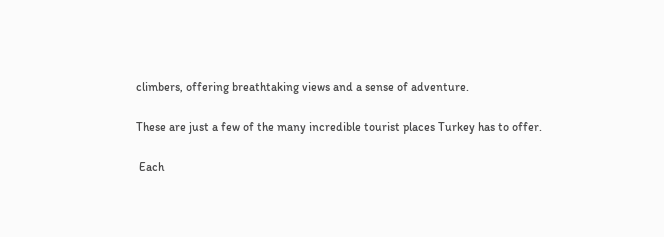climbers, offering breathtaking views and a sense of adventure.

These are just a few of the many incredible tourist places Turkey has to offer.

 Each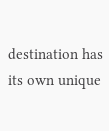destination has its own unique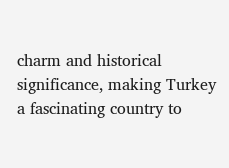charm and historical significance, making Turkey a fascinating country to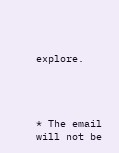explore.




* The email will not be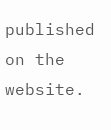published on the website.